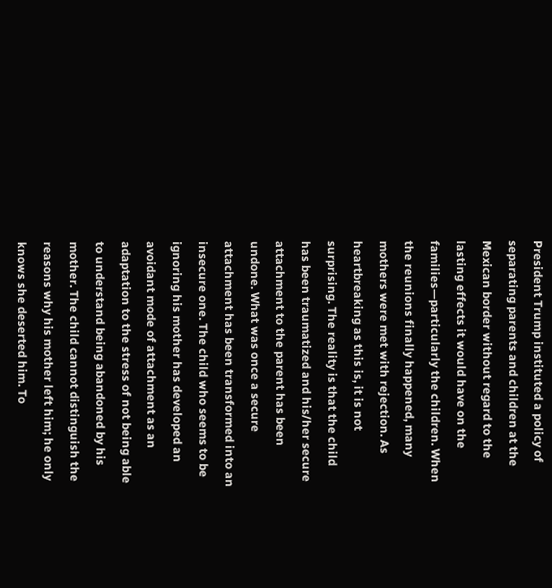President Trump instituted a policy of separating parents and children at the Mexican border without regard to the lasting effects it would have on the families—particularly the children. When the reunions finally happened, many mothers were met with rejection. As heartbreaking as this is, it is not surprising. The reality is that the child has been traumatized and his/her secure attachment to the parent has been undone. What was once a secure attachment has been transformed into an insecure one. The child who seems to be ignoring his mother has developed an avoidant mode of attachment as an adaptation to the stress of not being able to understand being abandoned by his mother. The child cannot distinguish the reasons why his mother left him; he only knows she deserted him. To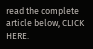read the complete article below, CLICK HERE.